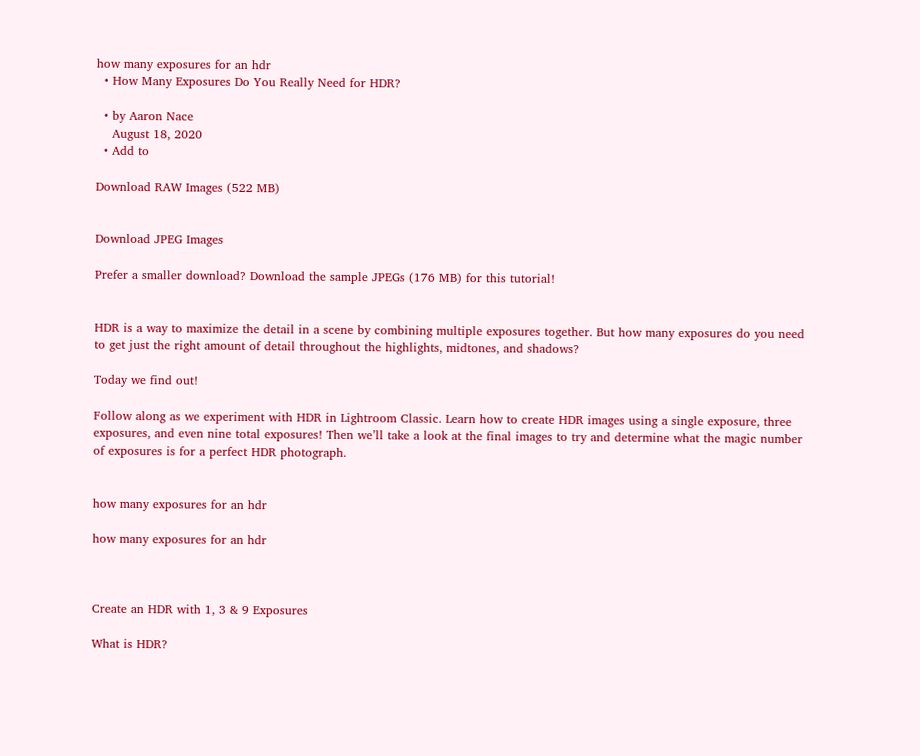how many exposures for an hdr
  • How Many Exposures Do You Really Need for HDR?

  • by Aaron Nace
    August 18, 2020
  • Add to

Download RAW Images (522 MB)


Download JPEG Images

Prefer a smaller download? Download the sample JPEGs (176 MB) for this tutorial!


HDR is a way to maximize the detail in a scene by combining multiple exposures together. But how many exposures do you need to get just the right amount of detail throughout the highlights, midtones, and shadows?

Today we find out!

Follow along as we experiment with HDR in Lightroom Classic. Learn how to create HDR images using a single exposure, three exposures, and even nine total exposures! Then we’ll take a look at the final images to try and determine what the magic number of exposures is for a perfect HDR photograph.


how many exposures for an hdr

how many exposures for an hdr



Create an HDR with 1, 3 & 9 Exposures

What is HDR?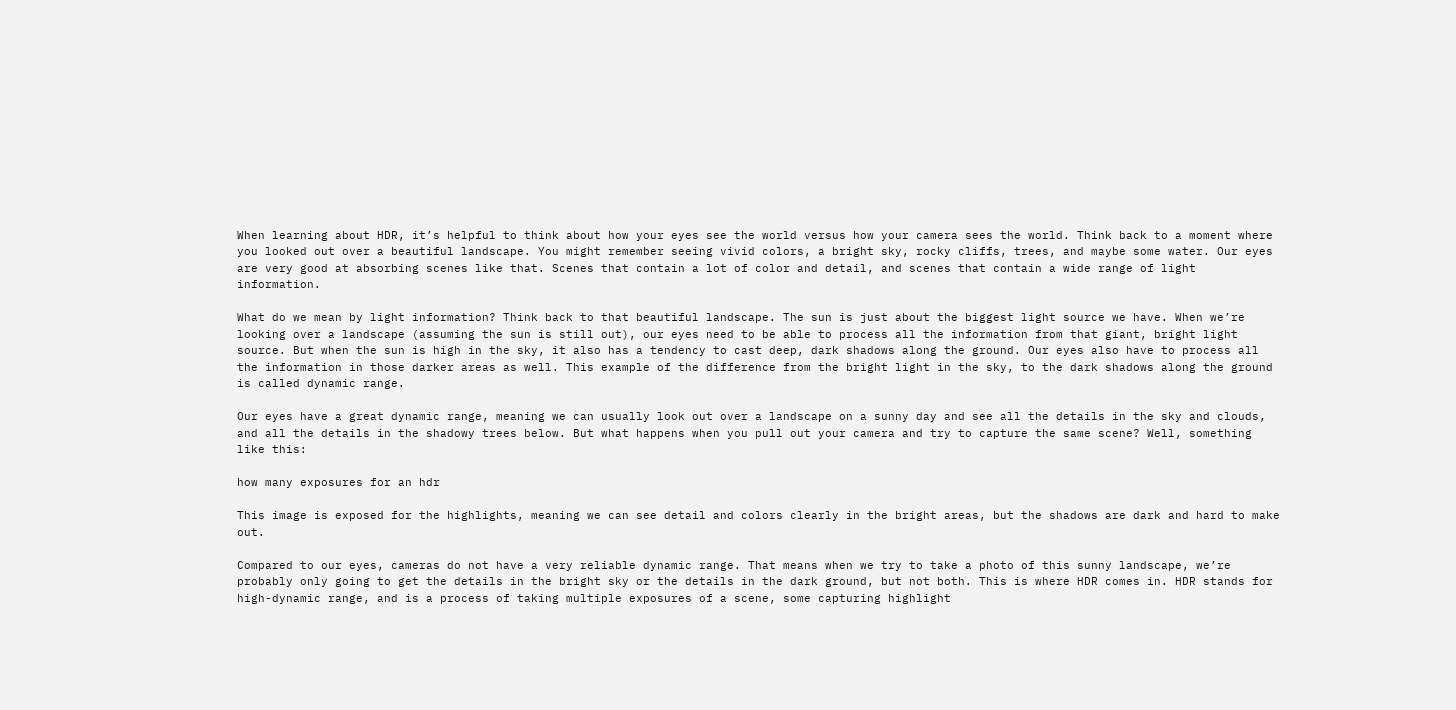When learning about HDR, it’s helpful to think about how your eyes see the world versus how your camera sees the world. Think back to a moment where you looked out over a beautiful landscape. You might remember seeing vivid colors, a bright sky, rocky cliffs, trees, and maybe some water. Our eyes are very good at absorbing scenes like that. Scenes that contain a lot of color and detail, and scenes that contain a wide range of light information.

What do we mean by light information? Think back to that beautiful landscape. The sun is just about the biggest light source we have. When we’re looking over a landscape (assuming the sun is still out), our eyes need to be able to process all the information from that giant, bright light source. But when the sun is high in the sky, it also has a tendency to cast deep, dark shadows along the ground. Our eyes also have to process all the information in those darker areas as well. This example of the difference from the bright light in the sky, to the dark shadows along the ground is called dynamic range.

Our eyes have a great dynamic range, meaning we can usually look out over a landscape on a sunny day and see all the details in the sky and clouds, and all the details in the shadowy trees below. But what happens when you pull out your camera and try to capture the same scene? Well, something like this:

how many exposures for an hdr

This image is exposed for the highlights, meaning we can see detail and colors clearly in the bright areas, but the shadows are dark and hard to make out.

Compared to our eyes, cameras do not have a very reliable dynamic range. That means when we try to take a photo of this sunny landscape, we’re probably only going to get the details in the bright sky or the details in the dark ground, but not both. This is where HDR comes in. HDR stands for high-dynamic range, and is a process of taking multiple exposures of a scene, some capturing highlight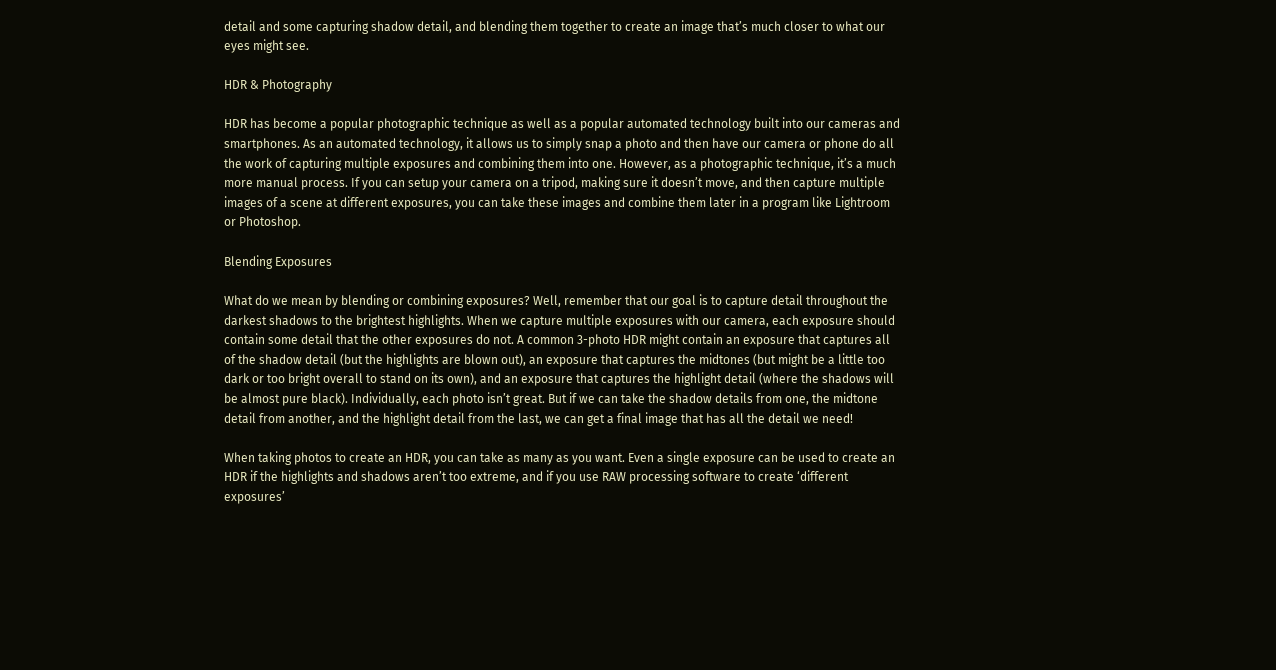detail and some capturing shadow detail, and blending them together to create an image that’s much closer to what our eyes might see.

HDR & Photography

HDR has become a popular photographic technique as well as a popular automated technology built into our cameras and smartphones. As an automated technology, it allows us to simply snap a photo and then have our camera or phone do all the work of capturing multiple exposures and combining them into one. However, as a photographic technique, it’s a much more manual process. If you can setup your camera on a tripod, making sure it doesn’t move, and then capture multiple images of a scene at different exposures, you can take these images and combine them later in a program like Lightroom or Photoshop.

Blending Exposures

What do we mean by blending or combining exposures? Well, remember that our goal is to capture detail throughout the darkest shadows to the brightest highlights. When we capture multiple exposures with our camera, each exposure should contain some detail that the other exposures do not. A common 3-photo HDR might contain an exposure that captures all of the shadow detail (but the highlights are blown out), an exposure that captures the midtones (but might be a little too dark or too bright overall to stand on its own), and an exposure that captures the highlight detail (where the shadows will be almost pure black). Individually, each photo isn’t great. But if we can take the shadow details from one, the midtone detail from another, and the highlight detail from the last, we can get a final image that has all the detail we need!

When taking photos to create an HDR, you can take as many as you want. Even a single exposure can be used to create an HDR if the highlights and shadows aren’t too extreme, and if you use RAW processing software to create ‘different exposures’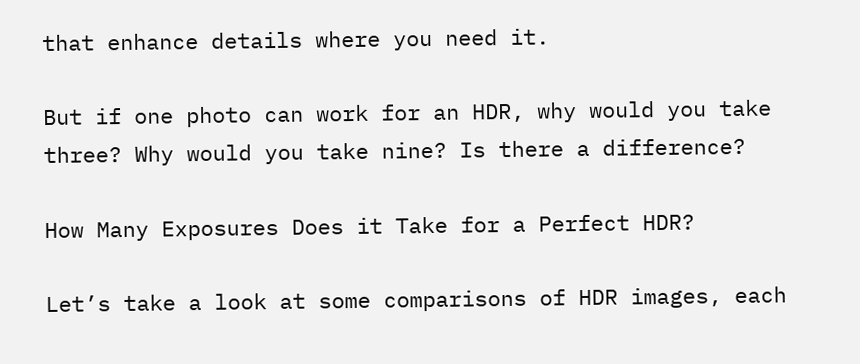that enhance details where you need it.

But if one photo can work for an HDR, why would you take three? Why would you take nine? Is there a difference?

How Many Exposures Does it Take for a Perfect HDR?

Let’s take a look at some comparisons of HDR images, each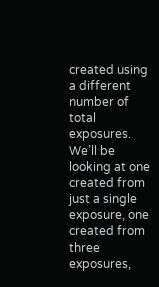created using a different number of total exposures. We’ll be looking at one created from just a single exposure, one created from three exposures,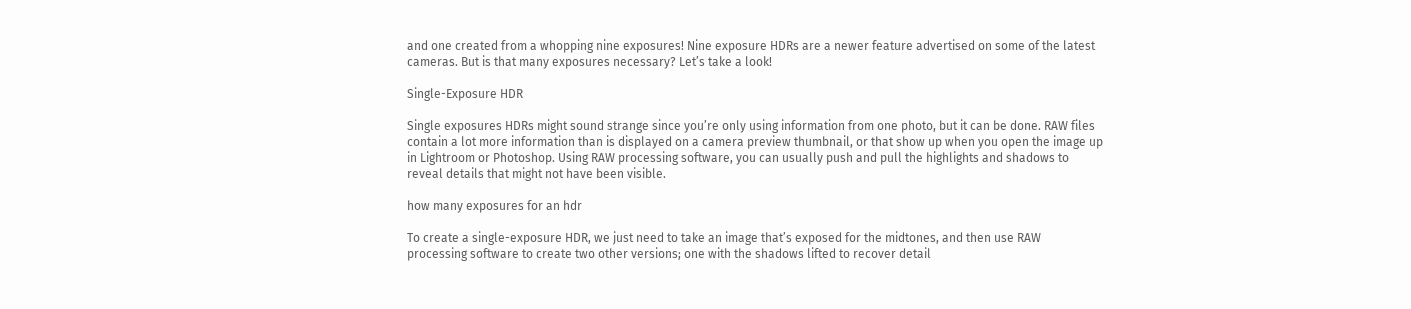and one created from a whopping nine exposures! Nine exposure HDRs are a newer feature advertised on some of the latest cameras. But is that many exposures necessary? Let’s take a look!

Single-Exposure HDR

Single exposures HDRs might sound strange since you’re only using information from one photo, but it can be done. RAW files contain a lot more information than is displayed on a camera preview thumbnail, or that show up when you open the image up in Lightroom or Photoshop. Using RAW processing software, you can usually push and pull the highlights and shadows to reveal details that might not have been visible.

how many exposures for an hdr

To create a single-exposure HDR, we just need to take an image that’s exposed for the midtones, and then use RAW processing software to create two other versions; one with the shadows lifted to recover detail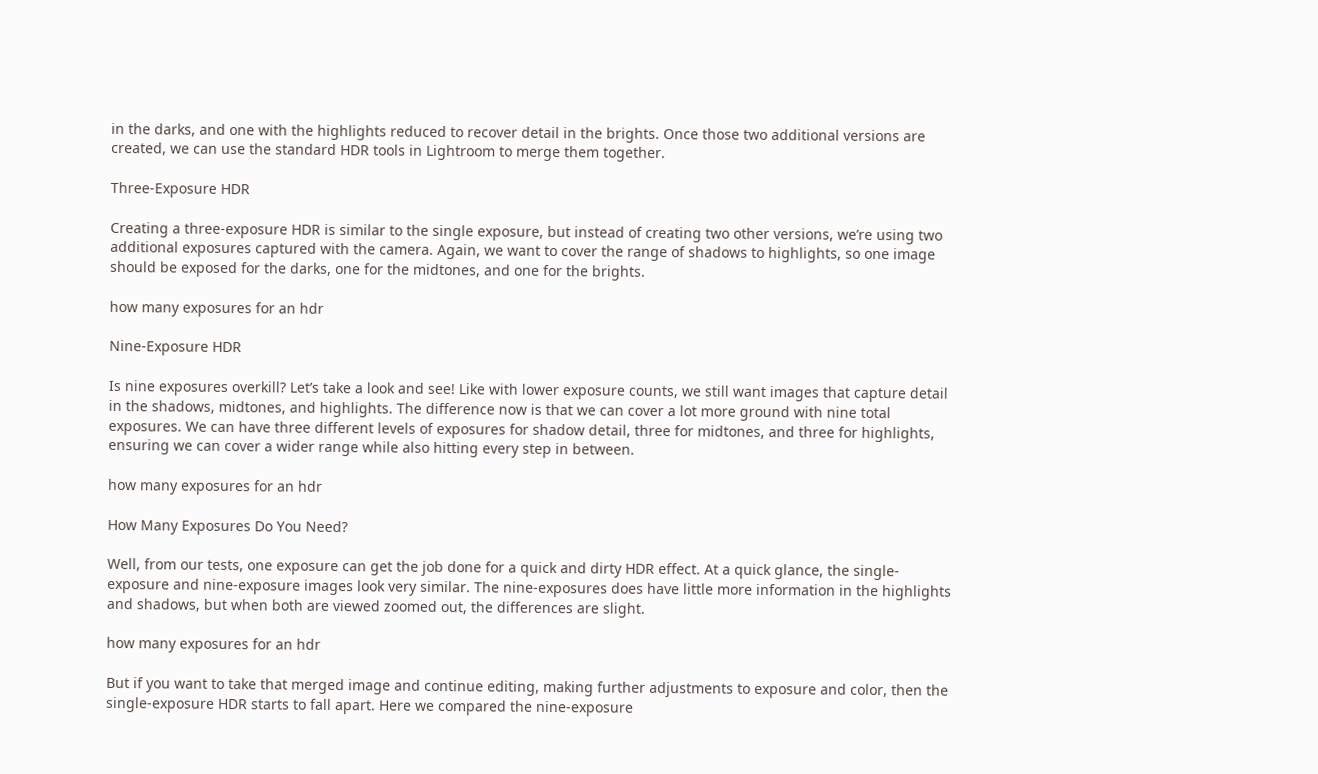in the darks, and one with the highlights reduced to recover detail in the brights. Once those two additional versions are created, we can use the standard HDR tools in Lightroom to merge them together.

Three-Exposure HDR

Creating a three-exposure HDR is similar to the single exposure, but instead of creating two other versions, we’re using two additional exposures captured with the camera. Again, we want to cover the range of shadows to highlights, so one image should be exposed for the darks, one for the midtones, and one for the brights.

how many exposures for an hdr

Nine-Exposure HDR

Is nine exposures overkill? Let’s take a look and see! Like with lower exposure counts, we still want images that capture detail in the shadows, midtones, and highlights. The difference now is that we can cover a lot more ground with nine total exposures. We can have three different levels of exposures for shadow detail, three for midtones, and three for highlights, ensuring we can cover a wider range while also hitting every step in between.

how many exposures for an hdr

How Many Exposures Do You Need?

Well, from our tests, one exposure can get the job done for a quick and dirty HDR effect. At a quick glance, the single-exposure and nine-exposure images look very similar. The nine-exposures does have little more information in the highlights and shadows, but when both are viewed zoomed out, the differences are slight.

how many exposures for an hdr

But if you want to take that merged image and continue editing, making further adjustments to exposure and color, then the single-exposure HDR starts to fall apart. Here we compared the nine-exposure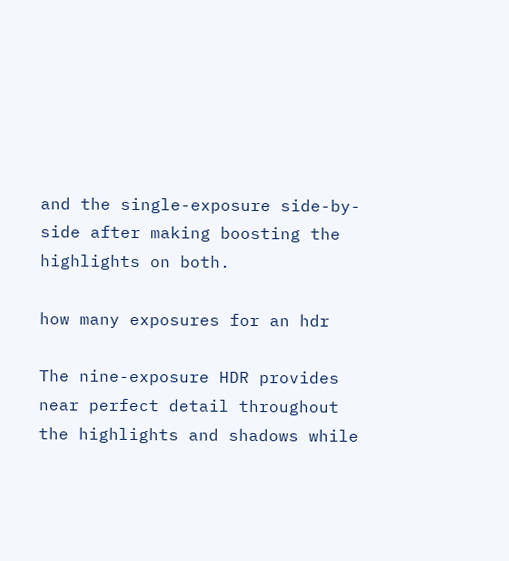and the single-exposure side-by-side after making boosting the highlights on both.

how many exposures for an hdr

The nine-exposure HDR provides near perfect detail throughout the highlights and shadows while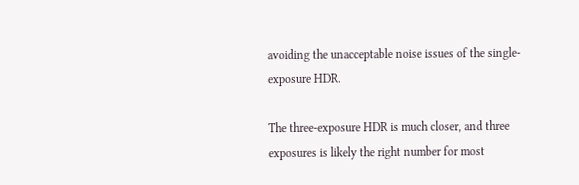avoiding the unacceptable noise issues of the single-exposure HDR.

The three-exposure HDR is much closer, and three exposures is likely the right number for most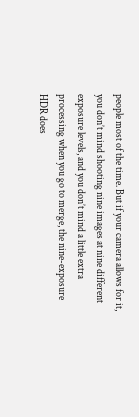people most of the time. But if your camera allows for it, you don’t mind shooting nine images at nine different exposure levels, and you don’t mind a little extra processing when you go to merge, the nine-exposure HDR does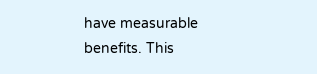have measurable benefits. This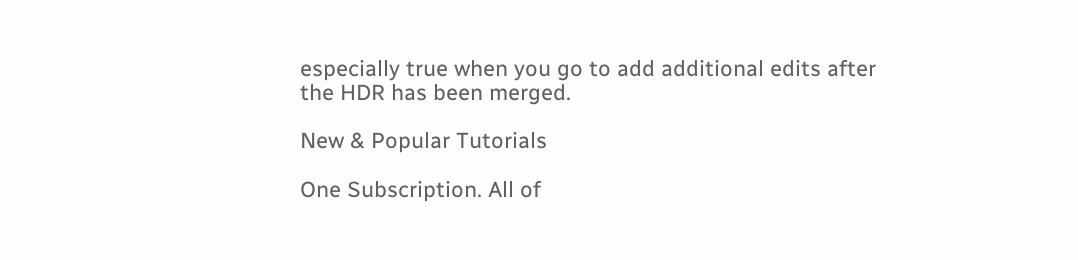especially true when you go to add additional edits after the HDR has been merged.

New & Popular Tutorials

One Subscription. All of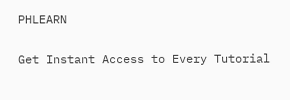PHLEARN

Get Instant Access to Every Tutorial